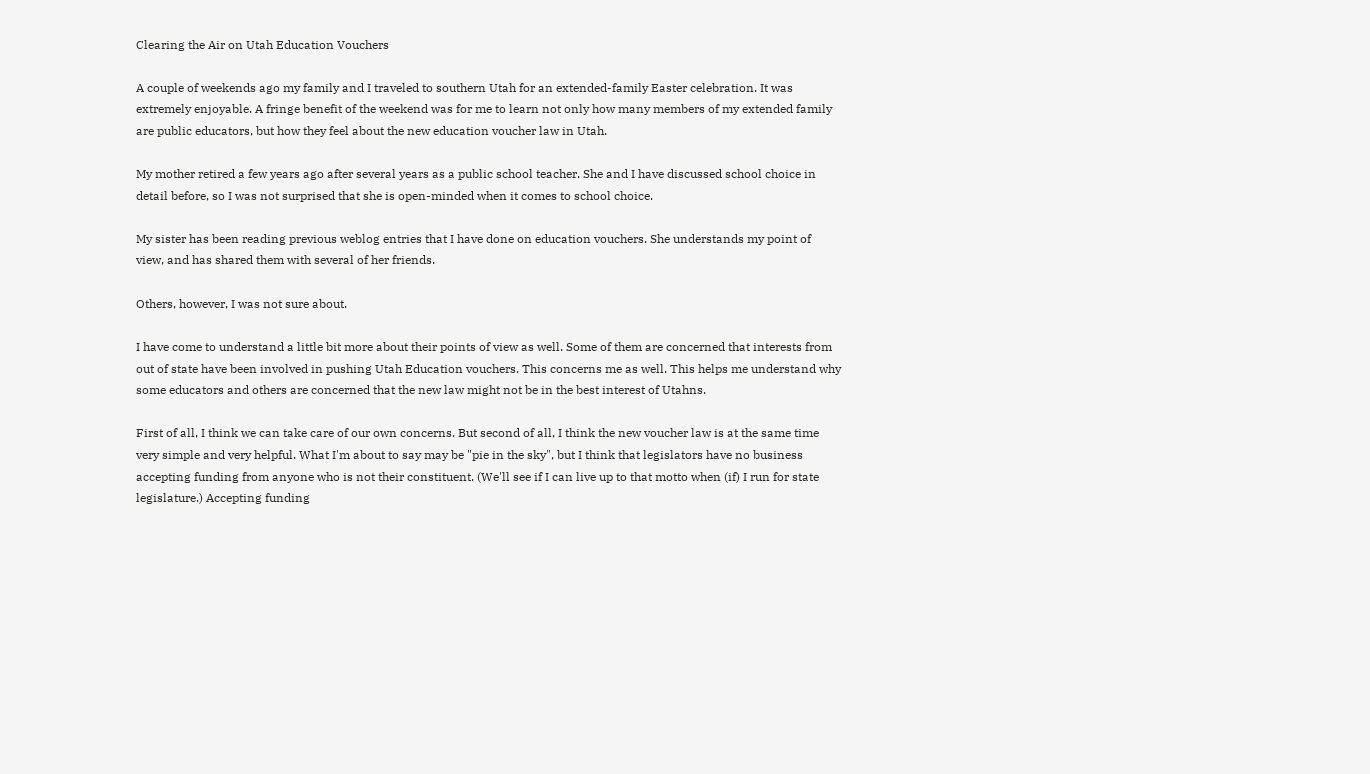Clearing the Air on Utah Education Vouchers

A couple of weekends ago my family and I traveled to southern Utah for an extended-family Easter celebration. It was extremely enjoyable. A fringe benefit of the weekend was for me to learn not only how many members of my extended family are public educators, but how they feel about the new education voucher law in Utah.

My mother retired a few years ago after several years as a public school teacher. She and I have discussed school choice in detail before, so I was not surprised that she is open-minded when it comes to school choice.

My sister has been reading previous weblog entries that I have done on education vouchers. She understands my point of view, and has shared them with several of her friends.

Others, however, I was not sure about.

I have come to understand a little bit more about their points of view as well. Some of them are concerned that interests from out of state have been involved in pushing Utah Education vouchers. This concerns me as well. This helps me understand why some educators and others are concerned that the new law might not be in the best interest of Utahns.

First of all, I think we can take care of our own concerns. But second of all, I think the new voucher law is at the same time very simple and very helpful. What I'm about to say may be "pie in the sky", but I think that legislators have no business accepting funding from anyone who is not their constituent. (We'll see if I can live up to that motto when (if) I run for state legislature.) Accepting funding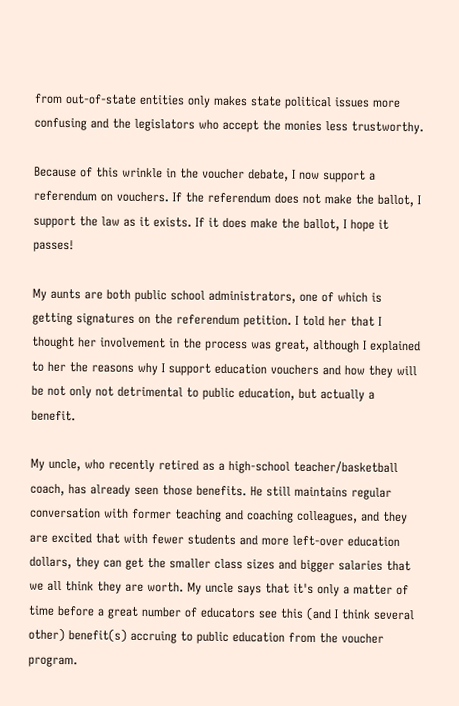from out-of-state entities only makes state political issues more confusing and the legislators who accept the monies less trustworthy.

Because of this wrinkle in the voucher debate, I now support a referendum on vouchers. If the referendum does not make the ballot, I support the law as it exists. If it does make the ballot, I hope it passes!

My aunts are both public school administrators, one of which is getting signatures on the referendum petition. I told her that I thought her involvement in the process was great, although I explained to her the reasons why I support education vouchers and how they will be not only not detrimental to public education, but actually a benefit.

My uncle, who recently retired as a high-school teacher/basketball coach, has already seen those benefits. He still maintains regular conversation with former teaching and coaching colleagues, and they are excited that with fewer students and more left-over education dollars, they can get the smaller class sizes and bigger salaries that we all think they are worth. My uncle says that it's only a matter of time before a great number of educators see this (and I think several other) benefit(s) accruing to public education from the voucher program.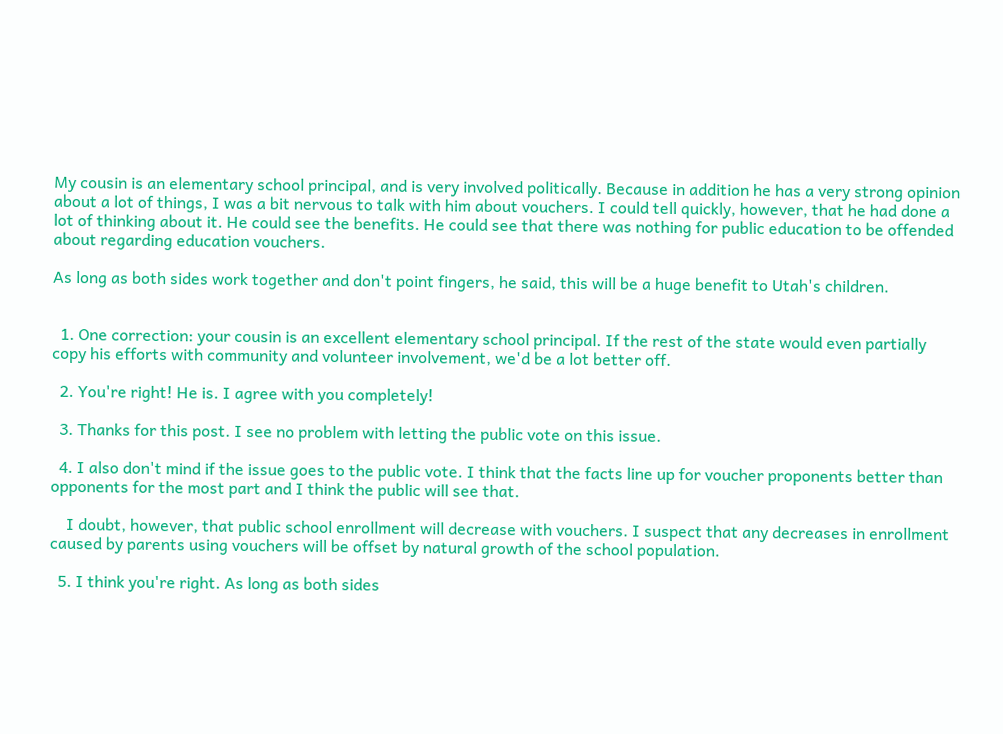My cousin is an elementary school principal, and is very involved politically. Because in addition he has a very strong opinion about a lot of things, I was a bit nervous to talk with him about vouchers. I could tell quickly, however, that he had done a lot of thinking about it. He could see the benefits. He could see that there was nothing for public education to be offended about regarding education vouchers.

As long as both sides work together and don't point fingers, he said, this will be a huge benefit to Utah's children.


  1. One correction: your cousin is an excellent elementary school principal. If the rest of the state would even partially copy his efforts with community and volunteer involvement, we'd be a lot better off.

  2. You're right! He is. I agree with you completely!

  3. Thanks for this post. I see no problem with letting the public vote on this issue.

  4. I also don't mind if the issue goes to the public vote. I think that the facts line up for voucher proponents better than opponents for the most part and I think the public will see that.

    I doubt, however, that public school enrollment will decrease with vouchers. I suspect that any decreases in enrollment caused by parents using vouchers will be offset by natural growth of the school population.

  5. I think you're right. As long as both sides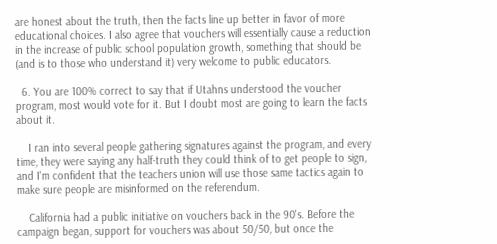are honest about the truth, then the facts line up better in favor of more educational choices. I also agree that vouchers will essentially cause a reduction in the increase of public school population growth, something that should be (and is to those who understand it) very welcome to public educators.

  6. You are 100% correct to say that if Utahns understood the voucher program, most would vote for it. But I doubt most are going to learn the facts about it.

    I ran into several people gathering signatures against the program, and every time, they were saying any half-truth they could think of to get people to sign, and I'm confident that the teachers union will use those same tactics again to make sure people are misinformed on the referendum.

    California had a public initiative on vouchers back in the 90's. Before the campaign began, support for vouchers was about 50/50, but once the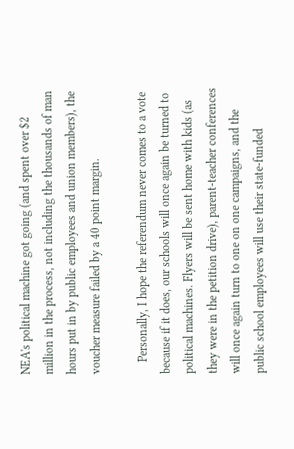NEA's political machine got going (and spent over $2 million in the process, not including the thousands of man hours put in by public employees and union members), the voucher measure failed by a 40 point margin.

    Personally, I hope the referendum never comes to a vote because if it does, our schools will once again be turned to political machines. Flyers will be sent home with kids (as they were in the petition drive), parent-teacher conferences will once again turn to one on one campaigns, and the public school employees will use their state-funded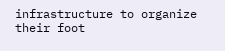infrastructure to organize their foot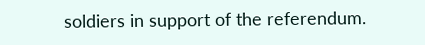soldiers in support of the referendum.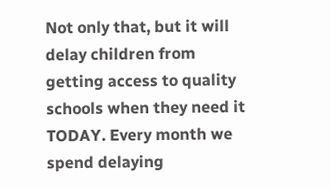Not only that, but it will delay children from getting access to quality schools when they need it TODAY. Every month we spend delaying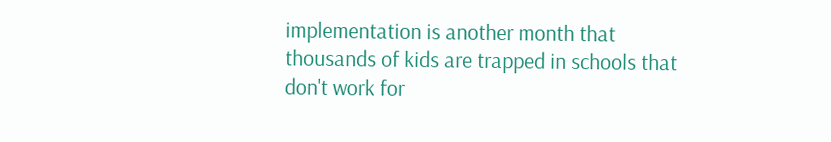implementation is another month that thousands of kids are trapped in schools that don't work for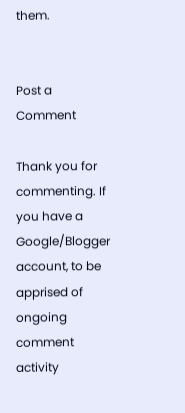them.


Post a Comment

Thank you for commenting. If you have a Google/Blogger account, to be apprised of ongoing comment activity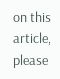on this article, please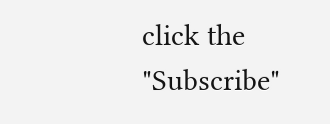click the "Subscribe"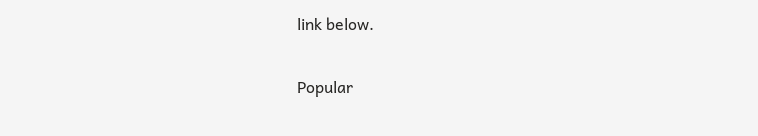link below.

Popular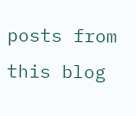posts from this blog